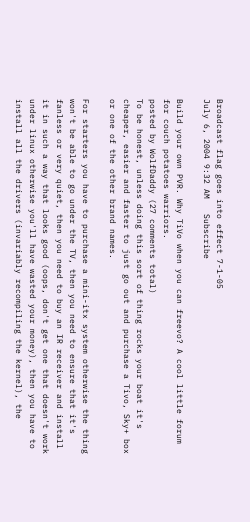Broadcast flag goes into effect 7-1-05
July 6, 2004 9:32 AM   Subscribe

Build your own PVR. Why TiVo when you can freevo? A cool little forum for couch potatoes warriors.
posted by WolfDaddy (27 comments total)
To be honest, unless doing this sort of thing rocks your boat it's cheaper, easier and faster to just go out and purchase a Tivo, Sky+ box or one of the other brand names.

For starters you have to purchase a mini-itx system otherwise the thing won't be able to go under the TV, then you need to ensure that it's fanless or very quiet, then you need to buy an IR receiver and install it in such a way that looks good (oops, don't get one that doesn't work under linux otherwise you'll have wasted your money), then you have to install all the drivers (invariably recompiling the kernel), the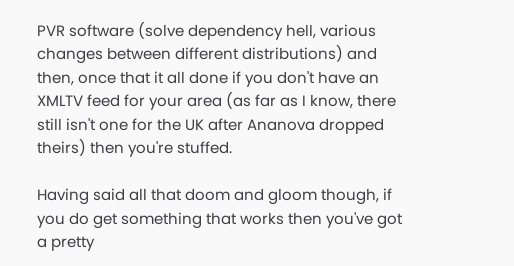PVR software (solve dependency hell, various changes between different distributions) and then, once that it all done if you don't have an XMLTV feed for your area (as far as I know, there still isn't one for the UK after Ananova dropped theirs) then you're stuffed.

Having said all that doom and gloom though, if you do get something that works then you've got a pretty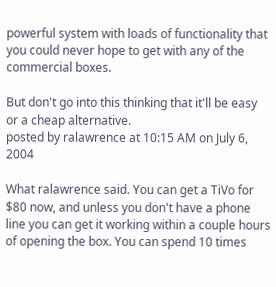powerful system with loads of functionality that you could never hope to get with any of the commercial boxes.

But don't go into this thinking that it'll be easy or a cheap alternative.
posted by ralawrence at 10:15 AM on July 6, 2004

What ralawrence said. You can get a TiVo for $80 now, and unless you don't have a phone line you can get it working within a couple hours of opening the box. You can spend 10 times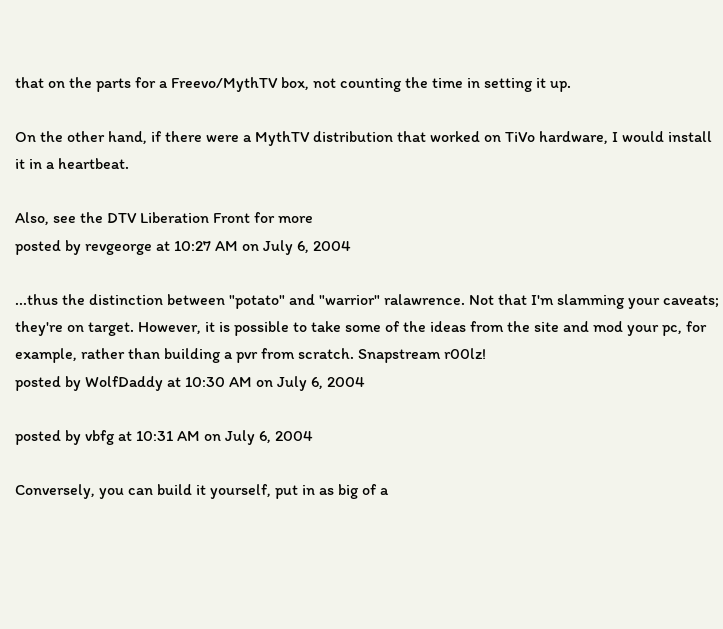that on the parts for a Freevo/MythTV box, not counting the time in setting it up.

On the other hand, if there were a MythTV distribution that worked on TiVo hardware, I would install it in a heartbeat.

Also, see the DTV Liberation Front for more
posted by revgeorge at 10:27 AM on July 6, 2004

...thus the distinction between "potato" and "warrior" ralawrence. Not that I'm slamming your caveats; they're on target. However, it is possible to take some of the ideas from the site and mod your pc, for example, rather than building a pvr from scratch. Snapstream r00lz!
posted by WolfDaddy at 10:30 AM on July 6, 2004

posted by vbfg at 10:31 AM on July 6, 2004

Conversely, you can build it yourself, put in as big of a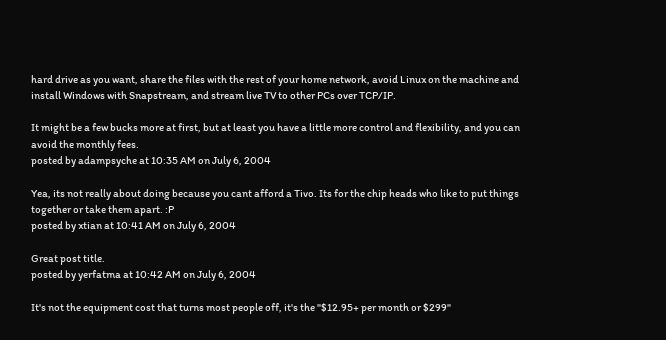hard drive as you want, share the files with the rest of your home network, avoid Linux on the machine and install Windows with Snapstream, and stream live TV to other PCs over TCP/IP.

It might be a few bucks more at first, but at least you have a little more control and flexibility, and you can avoid the monthly fees.
posted by adampsyche at 10:35 AM on July 6, 2004

Yea, its not really about doing because you cant afford a Tivo. Its for the chip heads who like to put things together or take them apart. :P
posted by xtian at 10:41 AM on July 6, 2004

Great post title.
posted by yerfatma at 10:42 AM on July 6, 2004

It's not the equipment cost that turns most people off, it's the "$12.95+ per month or $299"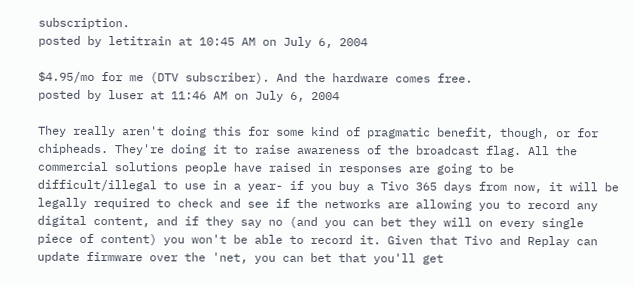subscription.
posted by letitrain at 10:45 AM on July 6, 2004

$4.95/mo for me (DTV subscriber). And the hardware comes free.
posted by luser at 11:46 AM on July 6, 2004

They really aren't doing this for some kind of pragmatic benefit, though, or for chipheads. They're doing it to raise awareness of the broadcast flag. All the commercial solutions people have raised in responses are going to be difficult/illegal to use in a year- if you buy a Tivo 365 days from now, it will be legally required to check and see if the networks are allowing you to record any digital content, and if they say no (and you can bet they will on every single piece of content) you won't be able to record it. Given that Tivo and Replay can update firmware over the 'net, you can bet that you'll get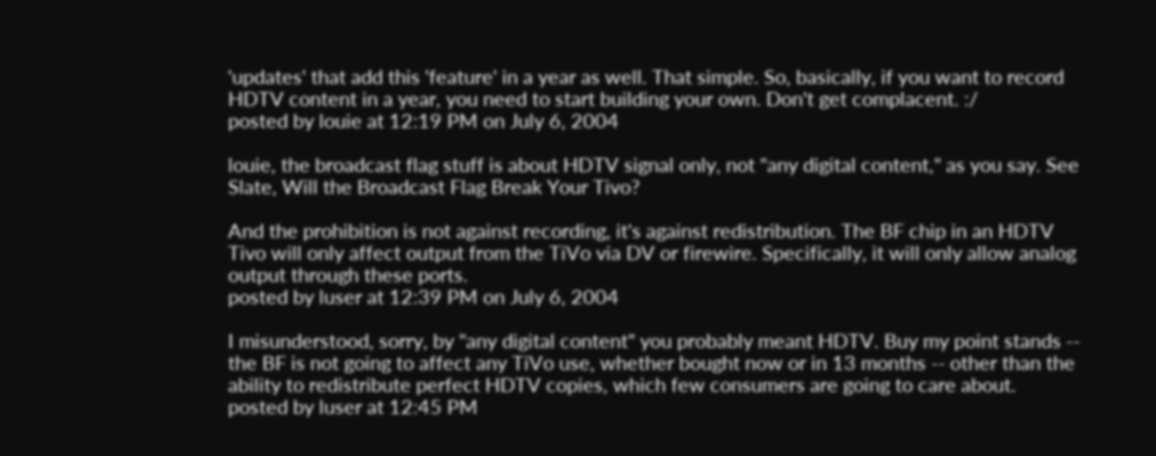'updates' that add this 'feature' in a year as well. That simple. So, basically, if you want to record HDTV content in a year, you need to start building your own. Don't get complacent. :/
posted by louie at 12:19 PM on July 6, 2004

louie, the broadcast flag stuff is about HDTV signal only, not "any digital content," as you say. See Slate, Will the Broadcast Flag Break Your Tivo?

And the prohibition is not against recording, it's against redistribution. The BF chip in an HDTV Tivo will only affect output from the TiVo via DV or firewire. Specifically, it will only allow analog output through these ports.
posted by luser at 12:39 PM on July 6, 2004

I misunderstood, sorry, by "any digital content" you probably meant HDTV. Buy my point stands -- the BF is not going to affect any TiVo use, whether bought now or in 13 months -- other than the ability to redistribute perfect HDTV copies, which few consumers are going to care about.
posted by luser at 12:45 PM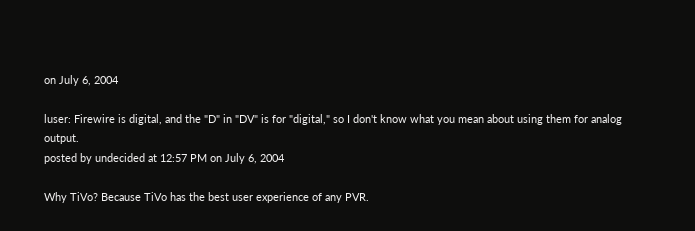on July 6, 2004

luser: Firewire is digital, and the "D" in "DV" is for "digital," so I don't know what you mean about using them for analog output.
posted by undecided at 12:57 PM on July 6, 2004

Why TiVo? Because TiVo has the best user experience of any PVR.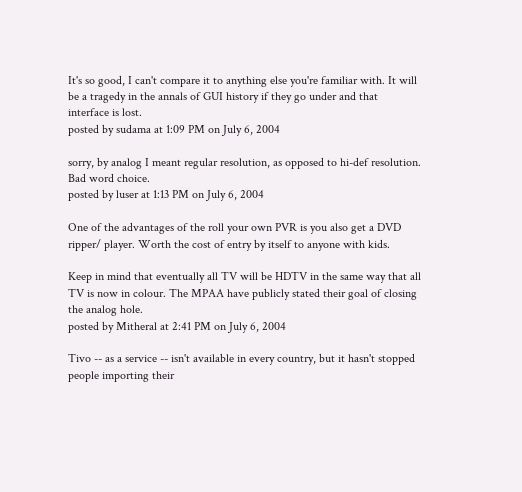It's so good, I can't compare it to anything else you're familiar with. It will be a tragedy in the annals of GUI history if they go under and that interface is lost.
posted by sudama at 1:09 PM on July 6, 2004

sorry, by analog I meant regular resolution, as opposed to hi-def resolution. Bad word choice.
posted by luser at 1:13 PM on July 6, 2004

One of the advantages of the roll your own PVR is you also get a DVD ripper/ player. Worth the cost of entry by itself to anyone with kids.

Keep in mind that eventually all TV will be HDTV in the same way that all TV is now in colour. The MPAA have publicly stated their goal of closing the analog hole.
posted by Mitheral at 2:41 PM on July 6, 2004

Tivo -- as a service -- isn't available in every country, but it hasn't stopped people importing their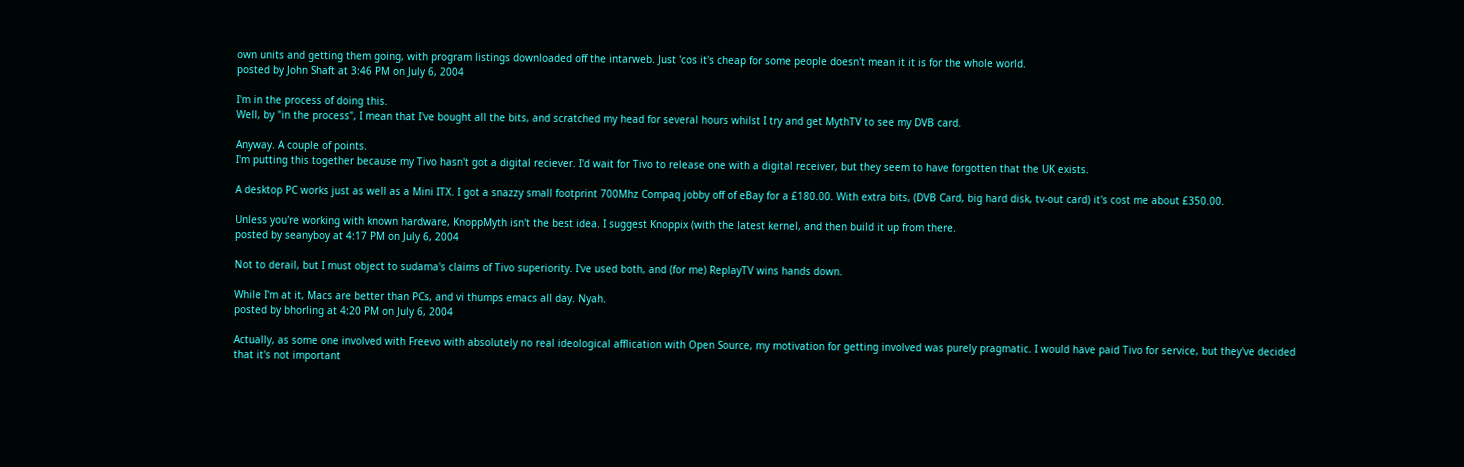own units and getting them going, with program listings downloaded off the intarweb. Just 'cos it's cheap for some people doesn't mean it it is for the whole world.
posted by John Shaft at 3:46 PM on July 6, 2004

I'm in the process of doing this.
Well, by "in the process", I mean that I've bought all the bits, and scratched my head for several hours whilst I try and get MythTV to see my DVB card.

Anyway. A couple of points.
I'm putting this together because my Tivo hasn't got a digital reciever. I'd wait for Tivo to release one with a digital receiver, but they seem to have forgotten that the UK exists.

A desktop PC works just as well as a Mini ITX. I got a snazzy small footprint 700Mhz Compaq jobby off of eBay for a £180.00. With extra bits, (DVB Card, big hard disk, tv-out card) it's cost me about £350.00.

Unless you're working with known hardware, KnoppMyth isn't the best idea. I suggest Knoppix (with the latest kernel, and then build it up from there.
posted by seanyboy at 4:17 PM on July 6, 2004

Not to derail, but I must object to sudama's claims of Tivo superiority. I've used both, and (for me) ReplayTV wins hands down.

While I'm at it, Macs are better than PCs, and vi thumps emacs all day. Nyah.
posted by bhorling at 4:20 PM on July 6, 2004

Actually, as some one involved with Freevo with absolutely no real ideological afflication with Open Source, my motivation for getting involved was purely pragmatic. I would have paid Tivo for service, but they've decided that it's not important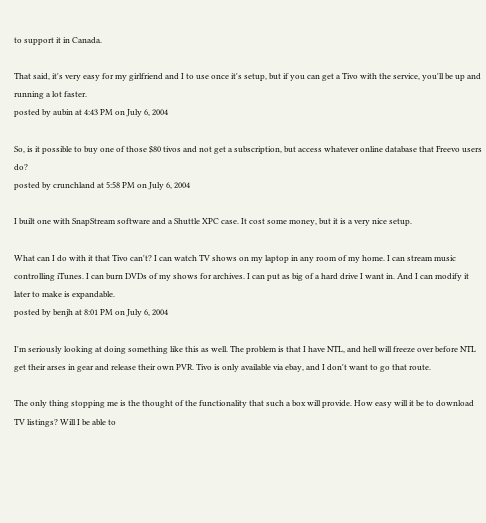to support it in Canada.

That said, it's very easy for my girlfriend and I to use once it's setup, but if you can get a Tivo with the service, you'll be up and running a lot faster.
posted by aubin at 4:43 PM on July 6, 2004

So, is it possible to buy one of those $80 tivos and not get a subscription, but access whatever online database that Freevo users do?
posted by crunchland at 5:58 PM on July 6, 2004

I built one with SnapStream software and a Shuttle XPC case. It cost some money, but it is a very nice setup.

What can I do with it that Tivo can't? I can watch TV shows on my laptop in any room of my home. I can stream music controlling iTunes. I can burn DVDs of my shows for archives. I can put as big of a hard drive I want in. And I can modify it later to make is expandable.
posted by benjh at 8:01 PM on July 6, 2004

I'm seriously looking at doing something like this as well. The problem is that I have NTL, and hell will freeze over before NTL get their arses in gear and release their own PVR. Tivo is only available via ebay, and I don't want to go that route.

The only thing stopping me is the thought of the functionality that such a box will provide. How easy will it be to download TV listings? Will I be able to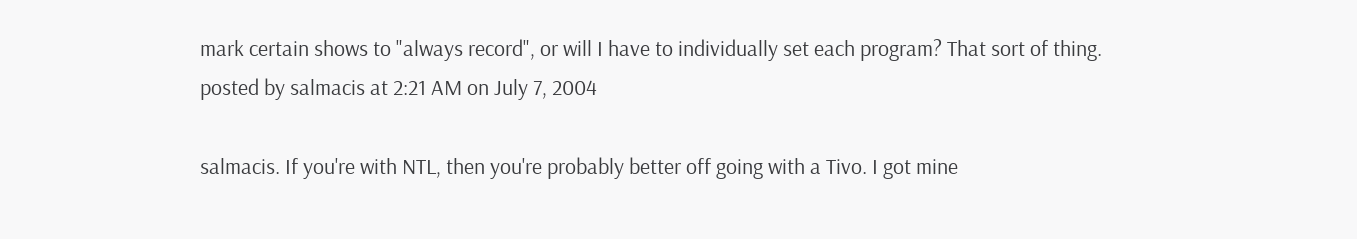mark certain shows to "always record", or will I have to individually set each program? That sort of thing.
posted by salmacis at 2:21 AM on July 7, 2004

salmacis. If you're with NTL, then you're probably better off going with a Tivo. I got mine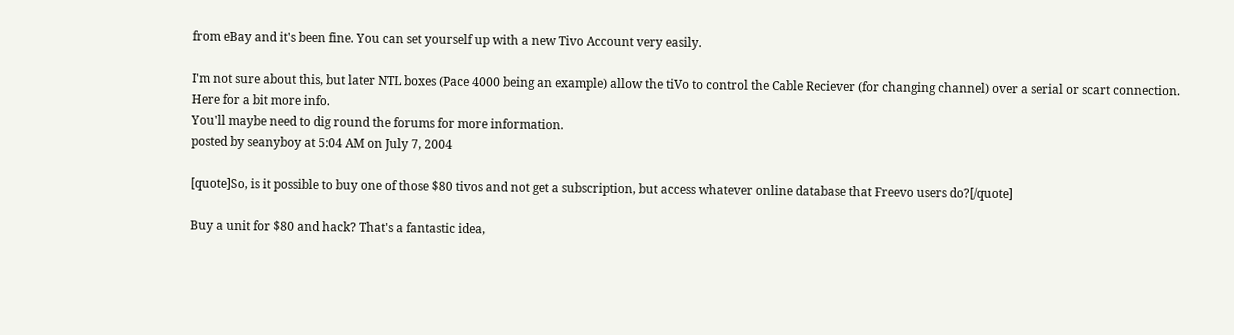from eBay and it's been fine. You can set yourself up with a new Tivo Account very easily.

I'm not sure about this, but later NTL boxes (Pace 4000 being an example) allow the tiVo to control the Cable Reciever (for changing channel) over a serial or scart connection.
Here for a bit more info.
You'll maybe need to dig round the forums for more information.
posted by seanyboy at 5:04 AM on July 7, 2004

[quote]So, is it possible to buy one of those $80 tivos and not get a subscription, but access whatever online database that Freevo users do?[/quote]

Buy a unit for $80 and hack? That's a fantastic idea,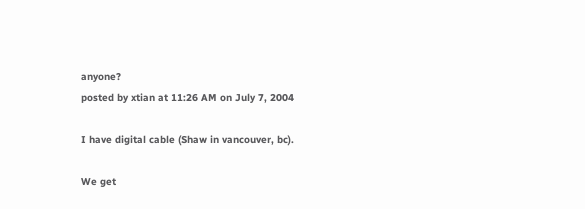anyone?
posted by xtian at 11:26 AM on July 7, 2004

I have digital cable (Shaw in vancouver, bc).

We get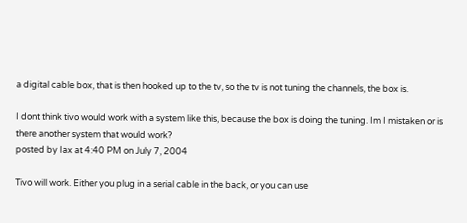a digital cable box, that is then hooked up to the tv, so the tv is not tuning the channels, the box is.

I dont think tivo would work with a system like this, because the box is doing the tuning. Im I mistaken or is there another system that would work?
posted by Iax at 4:40 PM on July 7, 2004

Tivo will work. Either you plug in a serial cable in the back, or you can use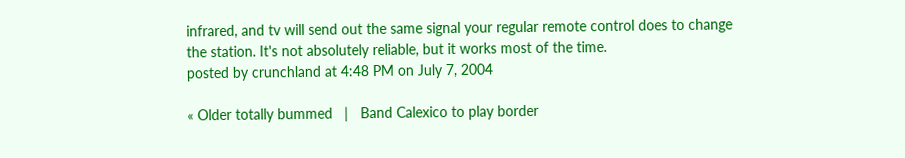infrared, and tv will send out the same signal your regular remote control does to change the station. It's not absolutely reliable, but it works most of the time.
posted by crunchland at 4:48 PM on July 7, 2004

« Older totally bummed   |   Band Calexico to play border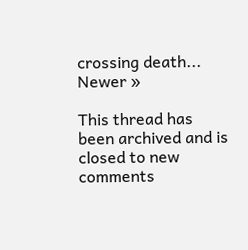crossing death... Newer »

This thread has been archived and is closed to new comments